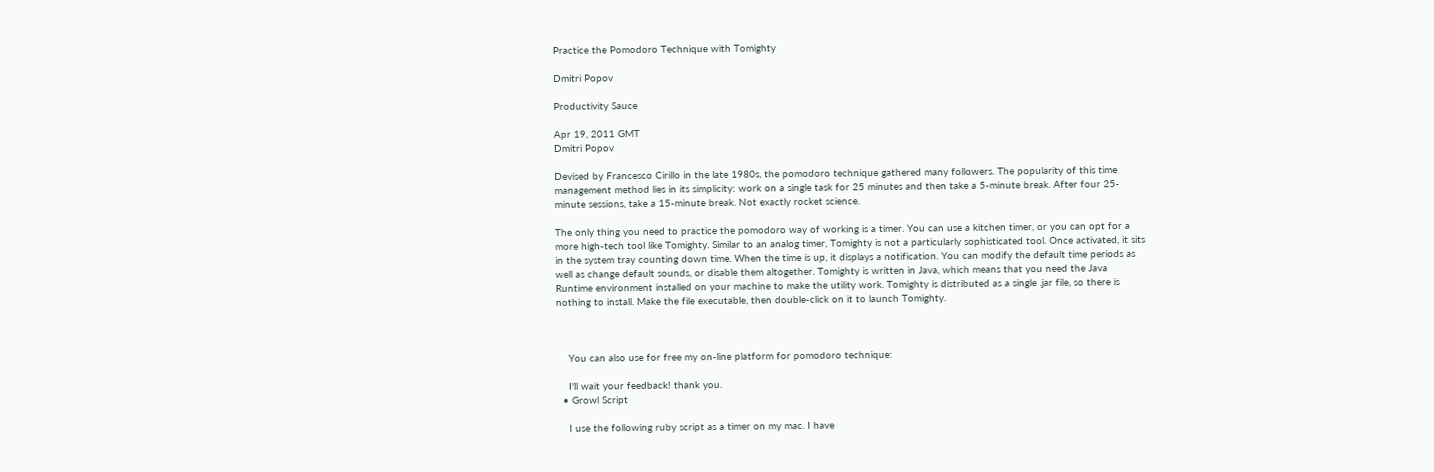Practice the Pomodoro Technique with Tomighty

Dmitri Popov

Productivity Sauce

Apr 19, 2011 GMT
Dmitri Popov

Devised by Francesco Cirillo in the late 1980s, the pomodoro technique gathered many followers. The popularity of this time management method lies in its simplicity: work on a single task for 25 minutes and then take a 5-minute break. After four 25-minute sessions, take a 15-minute break. Not exactly rocket science.

The only thing you need to practice the pomodoro way of working is a timer. You can use a kitchen timer, or you can opt for a more high-tech tool like Tomighty. Similar to an analog timer, Tomighty is not a particularly sophisticated tool. Once activated, it sits in the system tray counting down time. When the time is up, it displays a notification. You can modify the default time periods as well as change default sounds, or disable them altogether. Tomighty is written in Java, which means that you need the Java Runtime environment installed on your machine to make the utility work. Tomighty is distributed as a single .jar file, so there is nothing to install. Make the file executable, then double-click on it to launch Tomighty.



    You can also use for free my on-line platform for pomodoro technique:

    I'll wait your feedback! thank you.
  • Growl Script

    I use the following ruby script as a timer on my mac. I have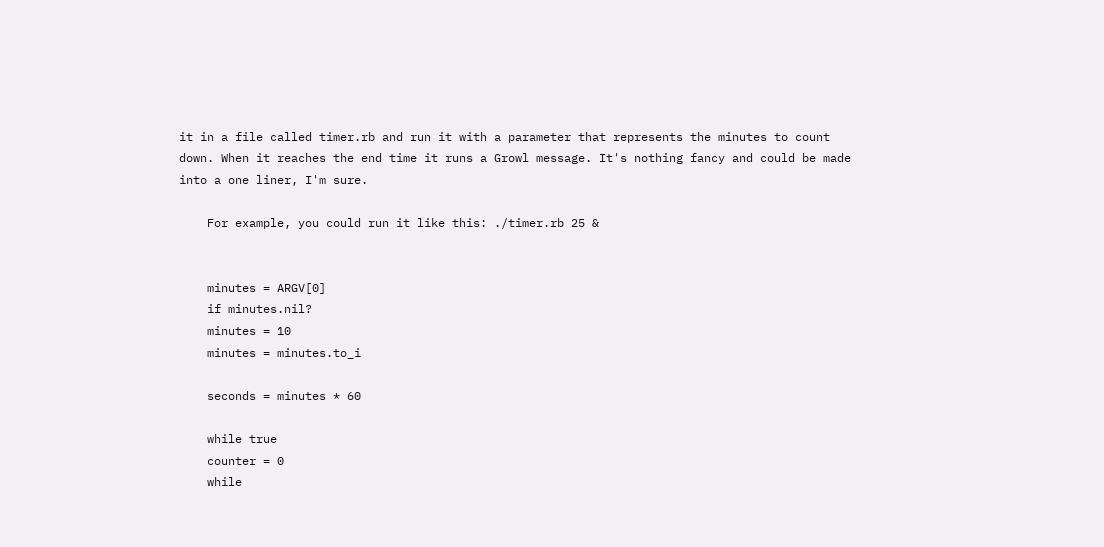it in a file called timer.rb and run it with a parameter that represents the minutes to count down. When it reaches the end time it runs a Growl message. It's nothing fancy and could be made into a one liner, I'm sure.

    For example, you could run it like this: ./timer.rb 25 &


    minutes = ARGV[0]
    if minutes.nil?
    minutes = 10
    minutes = minutes.to_i

    seconds = minutes * 60

    while true
    counter = 0
    while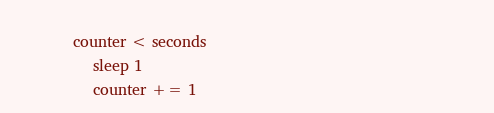counter < seconds
    sleep 1
    counter += 1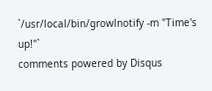`/usr/local/bin/growlnotify -m "Time's up!"`
comments powered by Disqus